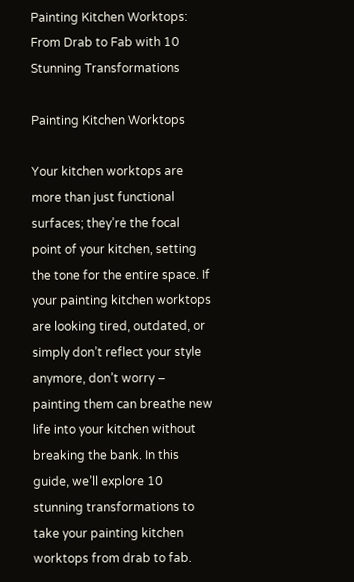Painting Kitchen Worktops: From Drab to Fab with 10 Stunning Transformations

Painting Kitchen Worktops

Your kitchen worktops are more than just functional surfaces; they’re the focal point of your kitchen, setting the tone for the entire space. If your painting kitchen worktops are looking tired, outdated, or simply don’t reflect your style anymore, don’t worry – painting them can breathe new life into your kitchen without breaking the bank. In this guide, we’ll explore 10 stunning transformations to take your painting kitchen worktops from drab to fab.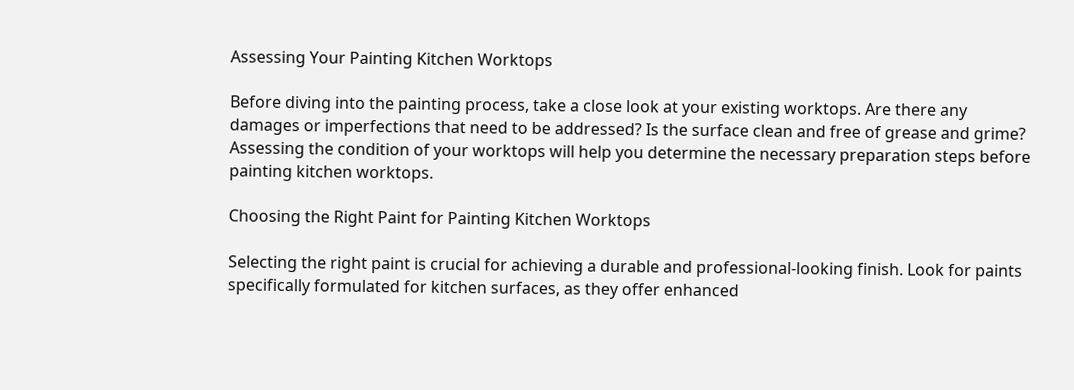Assessing Your Painting Kitchen Worktops

Before diving into the painting process, take a close look at your existing worktops. Are there any damages or imperfections that need to be addressed? Is the surface clean and free of grease and grime? Assessing the condition of your worktops will help you determine the necessary preparation steps before painting kitchen worktops.

Choosing the Right Paint for Painting Kitchen Worktops

Selecting the right paint is crucial for achieving a durable and professional-looking finish. Look for paints specifically formulated for kitchen surfaces, as they offer enhanced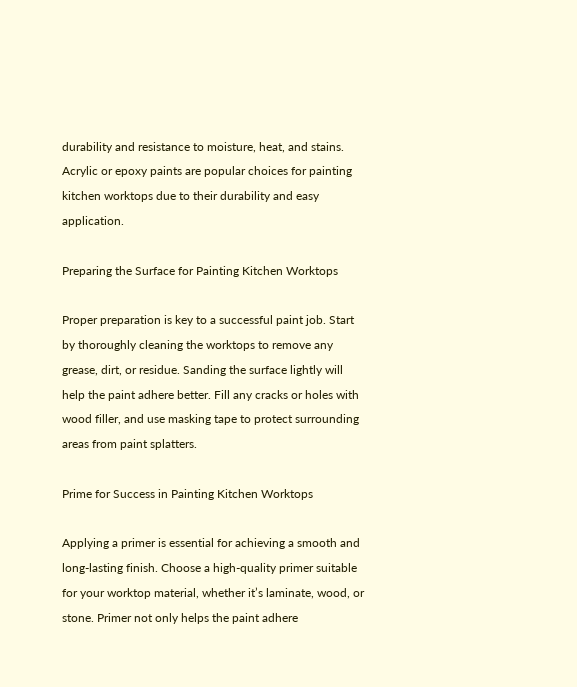durability and resistance to moisture, heat, and stains. Acrylic or epoxy paints are popular choices for painting kitchen worktops due to their durability and easy application.

Preparing the Surface for Painting Kitchen Worktops

Proper preparation is key to a successful paint job. Start by thoroughly cleaning the worktops to remove any grease, dirt, or residue. Sanding the surface lightly will help the paint adhere better. Fill any cracks or holes with wood filler, and use masking tape to protect surrounding areas from paint splatters.

Prime for Success in Painting Kitchen Worktops

Applying a primer is essential for achieving a smooth and long-lasting finish. Choose a high-quality primer suitable for your worktop material, whether it’s laminate, wood, or stone. Primer not only helps the paint adhere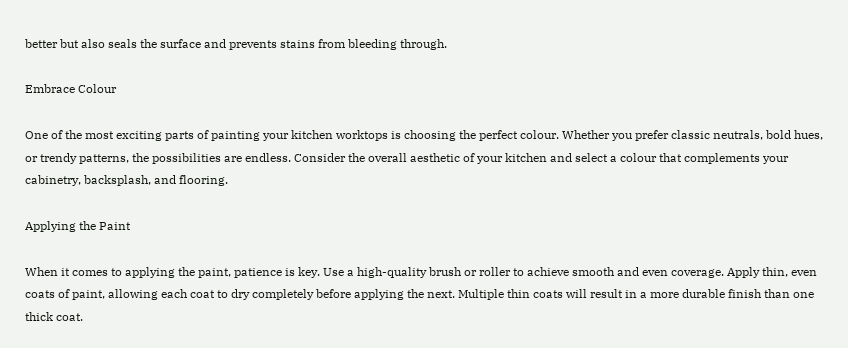better but also seals the surface and prevents stains from bleeding through.

Embrace Colour

One of the most exciting parts of painting your kitchen worktops is choosing the perfect colour. Whether you prefer classic neutrals, bold hues, or trendy patterns, the possibilities are endless. Consider the overall aesthetic of your kitchen and select a colour that complements your cabinetry, backsplash, and flooring.

Applying the Paint

When it comes to applying the paint, patience is key. Use a high-quality brush or roller to achieve smooth and even coverage. Apply thin, even coats of paint, allowing each coat to dry completely before applying the next. Multiple thin coats will result in a more durable finish than one thick coat.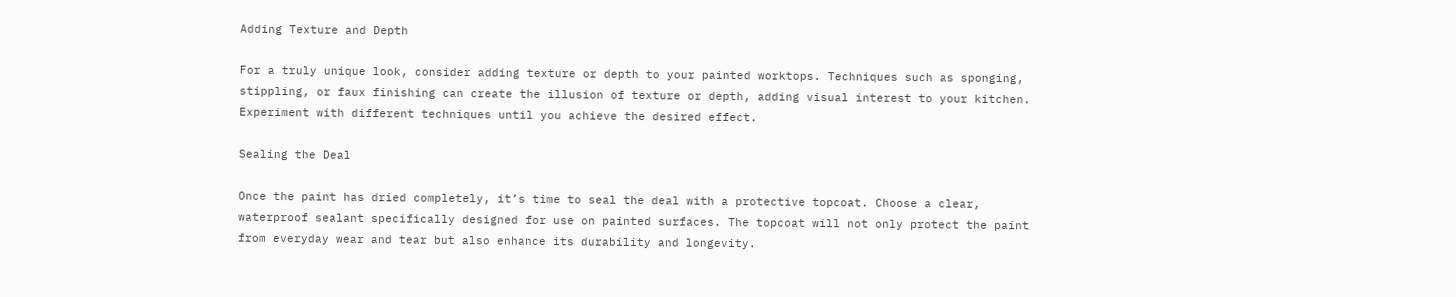Adding Texture and Depth

For a truly unique look, consider adding texture or depth to your painted worktops. Techniques such as sponging, stippling, or faux finishing can create the illusion of texture or depth, adding visual interest to your kitchen. Experiment with different techniques until you achieve the desired effect.

Sealing the Deal

Once the paint has dried completely, it’s time to seal the deal with a protective topcoat. Choose a clear, waterproof sealant specifically designed for use on painted surfaces. The topcoat will not only protect the paint from everyday wear and tear but also enhance its durability and longevity.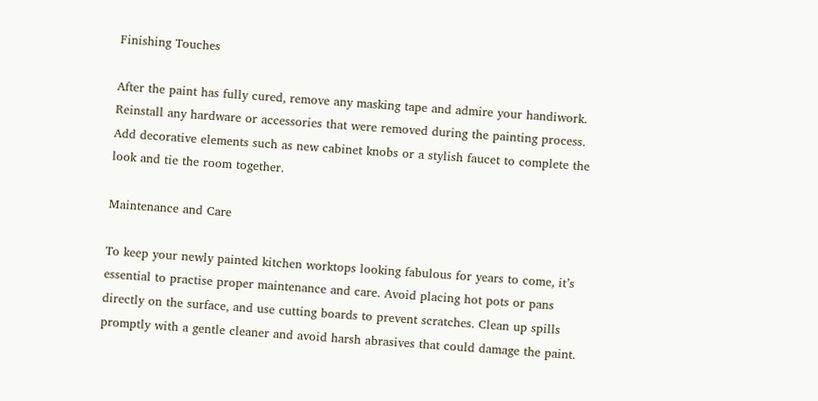Finishing Touches

After the paint has fully cured, remove any masking tape and admire your handiwork. Reinstall any hardware or accessories that were removed during the painting process. Add decorative elements such as new cabinet knobs or a stylish faucet to complete the look and tie the room together.

Maintenance and Care

To keep your newly painted kitchen worktops looking fabulous for years to come, it’s essential to practise proper maintenance and care. Avoid placing hot pots or pans directly on the surface, and use cutting boards to prevent scratches. Clean up spills promptly with a gentle cleaner and avoid harsh abrasives that could damage the paint.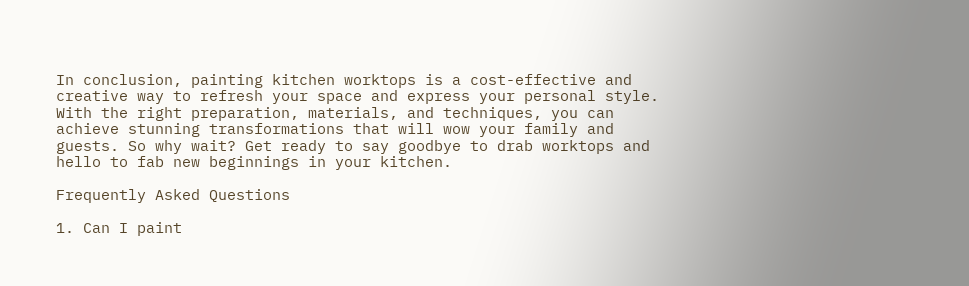In conclusion, painting kitchen worktops is a cost-effective and creative way to refresh your space and express your personal style. With the right preparation, materials, and techniques, you can achieve stunning transformations that will wow your family and guests. So why wait? Get ready to say goodbye to drab worktops and hello to fab new beginnings in your kitchen.

Frequently Asked Questions

1. Can I paint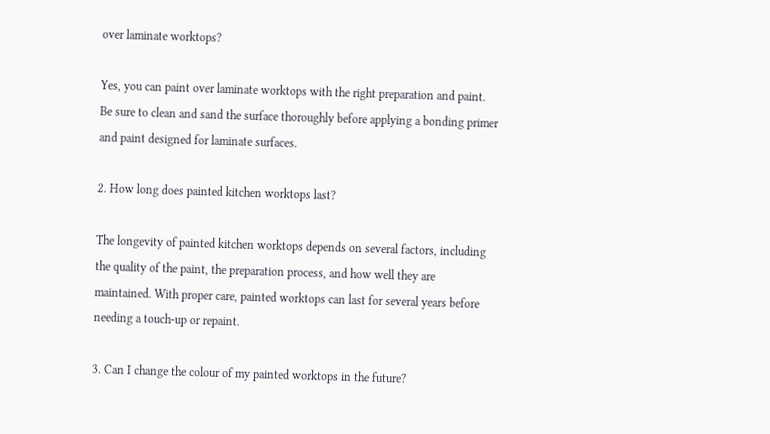over laminate worktops?

Yes, you can paint over laminate worktops with the right preparation and paint. Be sure to clean and sand the surface thoroughly before applying a bonding primer and paint designed for laminate surfaces.

2. How long does painted kitchen worktops last?

The longevity of painted kitchen worktops depends on several factors, including the quality of the paint, the preparation process, and how well they are maintained. With proper care, painted worktops can last for several years before needing a touch-up or repaint.

3. Can I change the colour of my painted worktops in the future?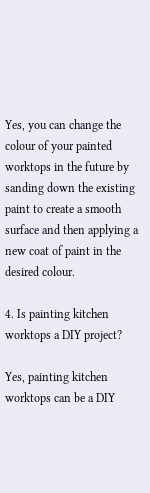Yes, you can change the colour of your painted worktops in the future by sanding down the existing paint to create a smooth surface and then applying a new coat of paint in the desired colour.

4. Is painting kitchen worktops a DIY project?

Yes, painting kitchen worktops can be a DIY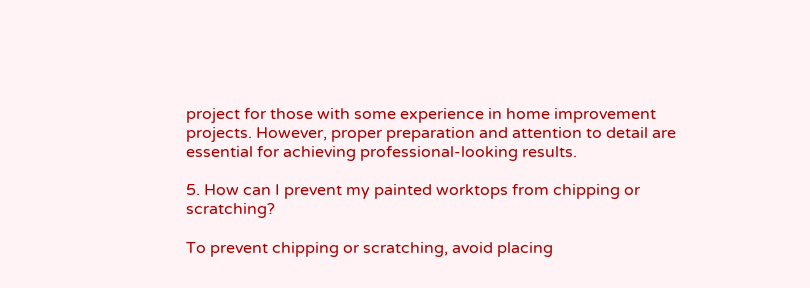project for those with some experience in home improvement projects. However, proper preparation and attention to detail are essential for achieving professional-looking results.

5. How can I prevent my painted worktops from chipping or scratching?

To prevent chipping or scratching, avoid placing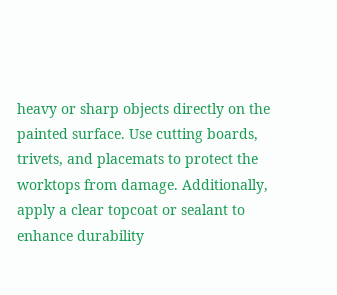heavy or sharp objects directly on the painted surface. Use cutting boards, trivets, and placemats to protect the worktops from damage. Additionally, apply a clear topcoat or sealant to enhance durability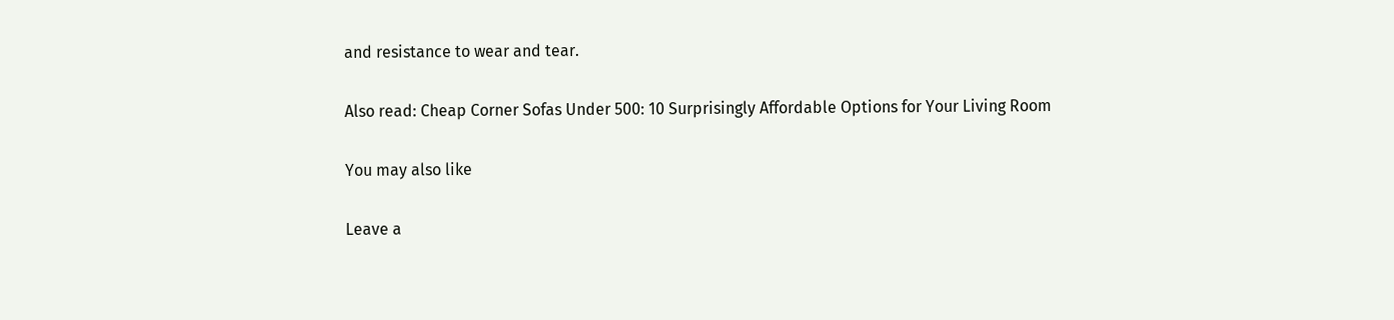and resistance to wear and tear.

Also read: Cheap Corner Sofas Under 500: 10 Surprisingly Affordable Options for Your Living Room

You may also like

Leave a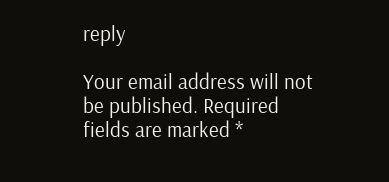reply

Your email address will not be published. Required fields are marked *